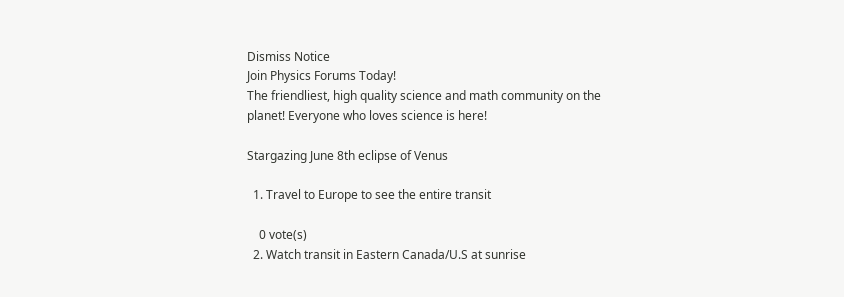Dismiss Notice
Join Physics Forums Today!
The friendliest, high quality science and math community on the planet! Everyone who loves science is here!

Stargazing June 8th eclipse of Venus

  1. Travel to Europe to see the entire transit

    0 vote(s)
  2. Watch transit in Eastern Canada/U.S at sunrise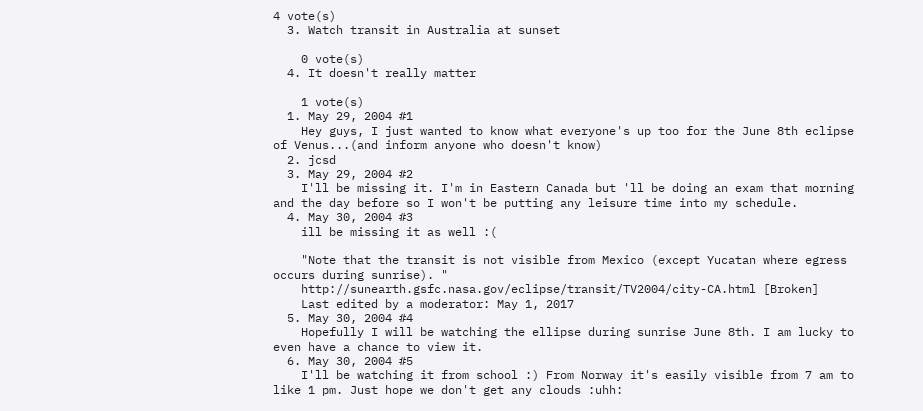4 vote(s)
  3. Watch transit in Australia at sunset

    0 vote(s)
  4. It doesn't really matter

    1 vote(s)
  1. May 29, 2004 #1
    Hey guys, I just wanted to know what everyone's up too for the June 8th eclipse of Venus...(and inform anyone who doesn't know)
  2. jcsd
  3. May 29, 2004 #2
    I'll be missing it. I'm in Eastern Canada but 'll be doing an exam that morning and the day before so I won't be putting any leisure time into my schedule.
  4. May 30, 2004 #3
    ill be missing it as well :(

    "Note that the transit is not visible from Mexico (except Yucatan where egress occurs during sunrise). "
    http://sunearth.gsfc.nasa.gov/eclipse/transit/TV2004/city-CA.html [Broken]
    Last edited by a moderator: May 1, 2017
  5. May 30, 2004 #4
    Hopefully I will be watching the ellipse during sunrise June 8th. I am lucky to even have a chance to view it.
  6. May 30, 2004 #5
    I'll be watching it from school :) From Norway it's easily visible from 7 am to like 1 pm. Just hope we don't get any clouds :uhh: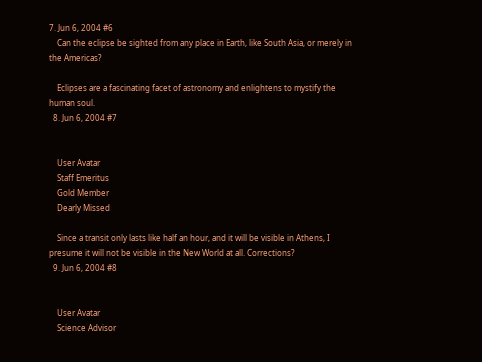7. Jun 6, 2004 #6
    Can the eclipse be sighted from any place in Earth, like South Asia, or merely in the Americas?

    Eclipses are a fascinating facet of astronomy and enlightens to mystify the human soul.
  8. Jun 6, 2004 #7


    User Avatar
    Staff Emeritus
    Gold Member
    Dearly Missed

    Since a transit only lasts like half an hour, and it will be visible in Athens, I presume it will not be visible in the New World at all. Corrections?
  9. Jun 6, 2004 #8


    User Avatar
    Science Advisor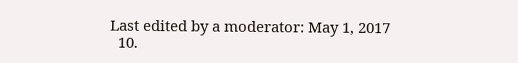Last edited by a moderator: May 1, 2017
  10.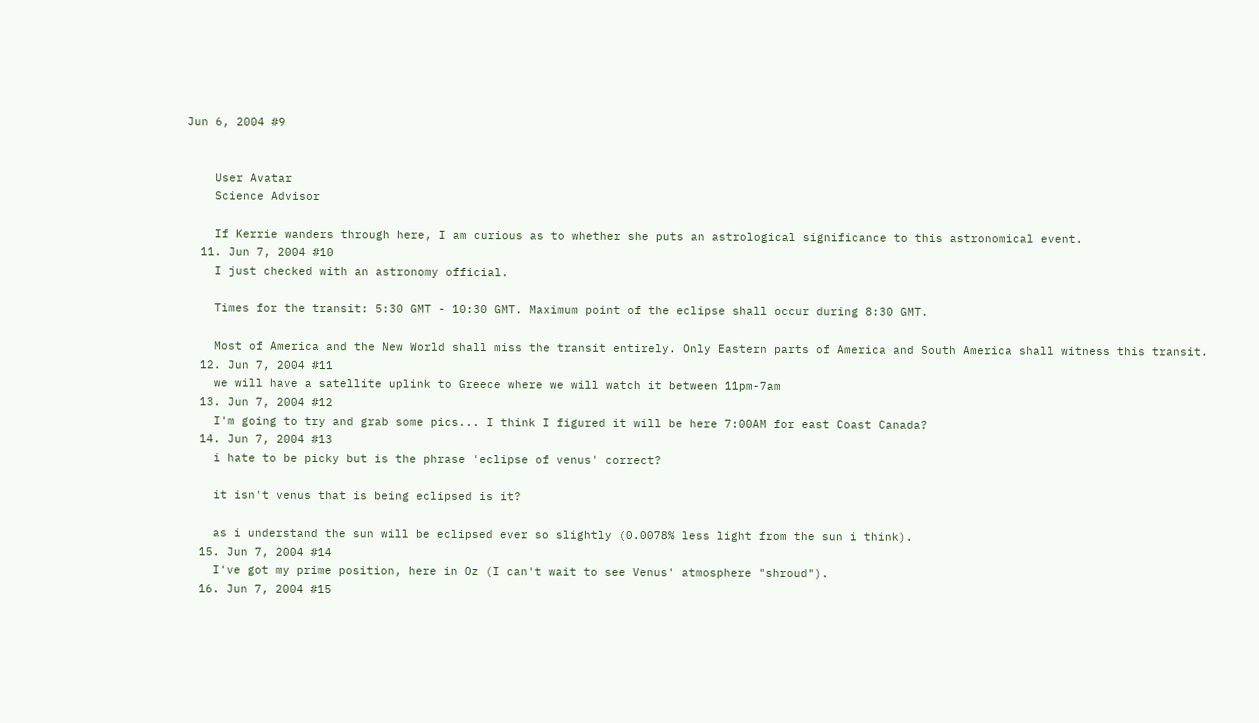Jun 6, 2004 #9


    User Avatar
    Science Advisor

    If Kerrie wanders through here, I am curious as to whether she puts an astrological significance to this astronomical event.
  11. Jun 7, 2004 #10
    I just checked with an astronomy official.

    Times for the transit: 5:30 GMT - 10:30 GMT. Maximum point of the eclipse shall occur during 8:30 GMT.

    Most of America and the New World shall miss the transit entirely. Only Eastern parts of America and South America shall witness this transit.
  12. Jun 7, 2004 #11
    we will have a satellite uplink to Greece where we will watch it between 11pm-7am
  13. Jun 7, 2004 #12
    I'm going to try and grab some pics... I think I figured it will be here 7:00AM for east Coast Canada?
  14. Jun 7, 2004 #13
    i hate to be picky but is the phrase 'eclipse of venus' correct?

    it isn't venus that is being eclipsed is it?

    as i understand the sun will be eclipsed ever so slightly (0.0078% less light from the sun i think).
  15. Jun 7, 2004 #14
    I've got my prime position, here in Oz (I can't wait to see Venus' atmosphere "shroud").
  16. Jun 7, 2004 #15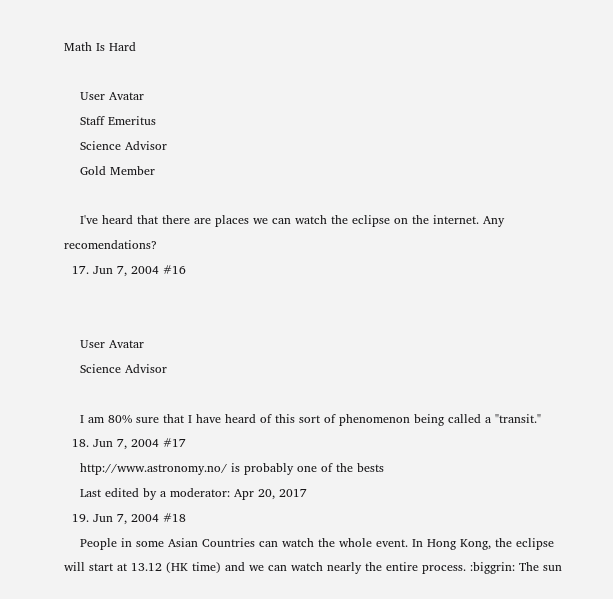Math Is Hard

    User Avatar
    Staff Emeritus
    Science Advisor
    Gold Member

    I've heard that there are places we can watch the eclipse on the internet. Any recomendations?
  17. Jun 7, 2004 #16


    User Avatar
    Science Advisor

    I am 80% sure that I have heard of this sort of phenomenon being called a "transit."
  18. Jun 7, 2004 #17
    http://www.astronomy.no/ is probably one of the bests
    Last edited by a moderator: Apr 20, 2017
  19. Jun 7, 2004 #18
    People in some Asian Countries can watch the whole event. In Hong Kong, the eclipse will start at 13.12 (HK time) and we can watch nearly the entire process. :biggrin: The sun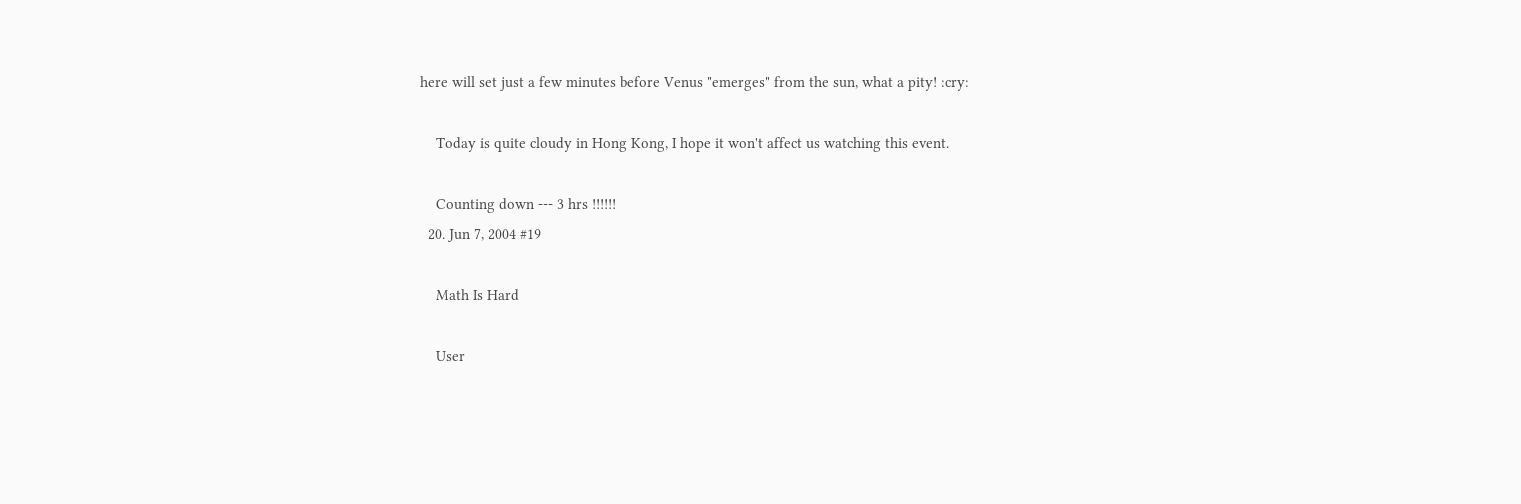here will set just a few minutes before Venus "emerges" from the sun, what a pity! :cry:

    Today is quite cloudy in Hong Kong, I hope it won't affect us watching this event.

    Counting down --- 3 hrs !!!!!!
  20. Jun 7, 2004 #19

    Math Is Hard

    User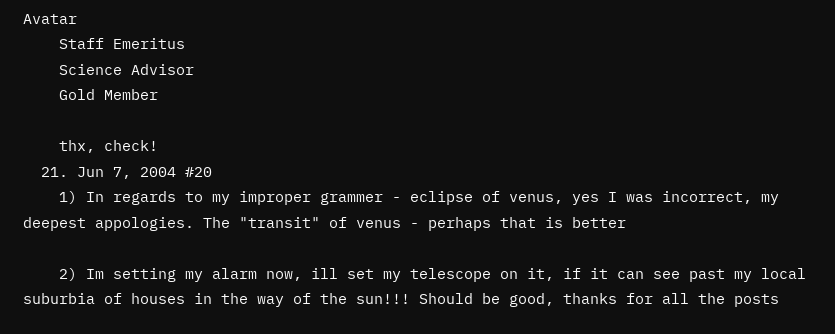Avatar
    Staff Emeritus
    Science Advisor
    Gold Member

    thx, check!
  21. Jun 7, 2004 #20
    1) In regards to my improper grammer - eclipse of venus, yes I was incorrect, my deepest appologies. The "transit" of venus - perhaps that is better

    2) Im setting my alarm now, ill set my telescope on it, if it can see past my local suburbia of houses in the way of the sun!!! Should be good, thanks for all the posts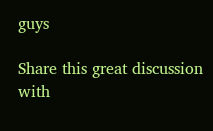guys

Share this great discussion with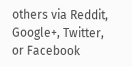others via Reddit, Google+, Twitter, or Facebook